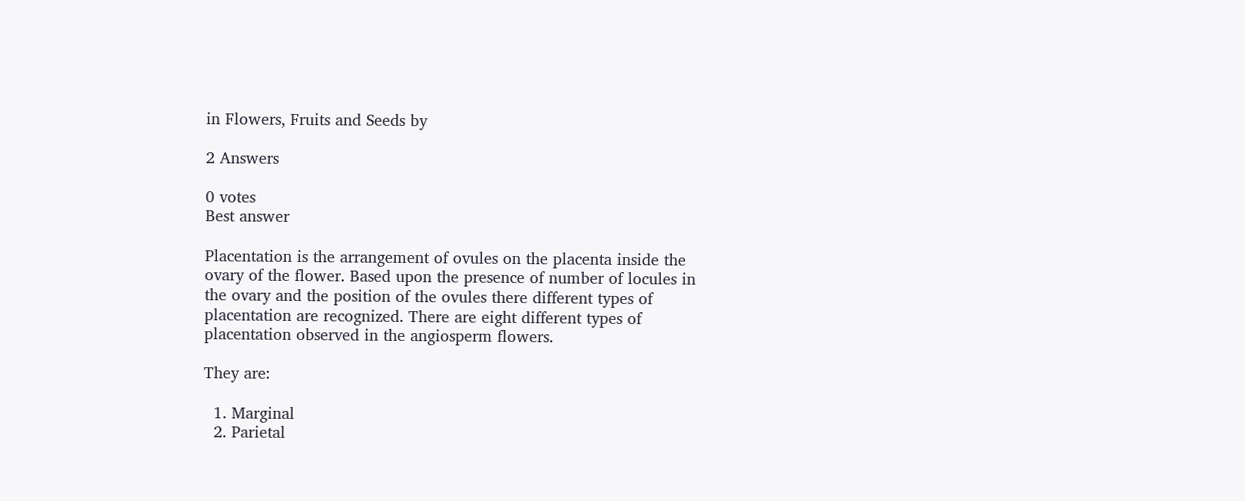in Flowers, Fruits and Seeds by

2 Answers

0 votes
Best answer

Placentation is the arrangement of ovules on the placenta inside the ovary of the flower. Based upon the presence of number of locules in the ovary and the position of the ovules there different types of placentation are recognized. There are eight different types of placentation observed in the angiosperm flowers.

They are:

  1. Marginal
  2. Parietal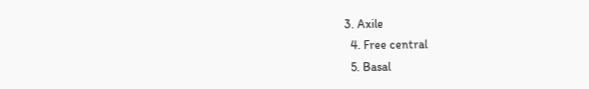3. Axile
  4. Free central
  5. Basal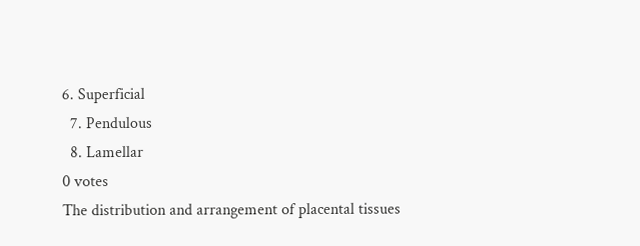6. Superficial
  7. Pendulous
  8. Lamellar
0 votes
The distribution and arrangement of placental tissues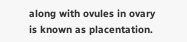along with ovules in ovary is known as placentation.